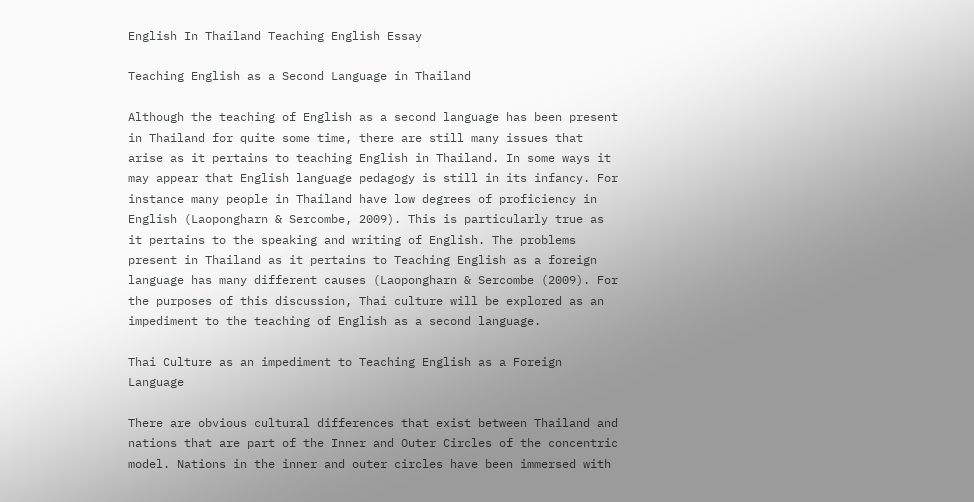English In Thailand Teaching English Essay

Teaching English as a Second Language in Thailand

Although the teaching of English as a second language has been present in Thailand for quite some time, there are still many issues that arise as it pertains to teaching English in Thailand. In some ways it may appear that English language pedagogy is still in its infancy. For instance many people in Thailand have low degrees of proficiency in English (Laopongharn & Sercombe, 2009). This is particularly true as it pertains to the speaking and writing of English. The problems present in Thailand as it pertains to Teaching English as a foreign language has many different causes (Laopongharn & Sercombe (2009). For the purposes of this discussion, Thai culture will be explored as an impediment to the teaching of English as a second language.

Thai Culture as an impediment to Teaching English as a Foreign Language

There are obvious cultural differences that exist between Thailand and nations that are part of the Inner and Outer Circles of the concentric model. Nations in the inner and outer circles have been immersed with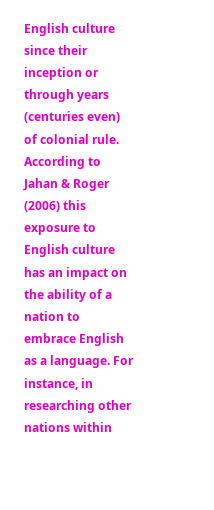English culture since their inception or through years (centuries even) of colonial rule. According to Jahan & Roger (2006) this exposure to English culture has an impact on the ability of a nation to embrace English as a language. For instance, in researching other nations within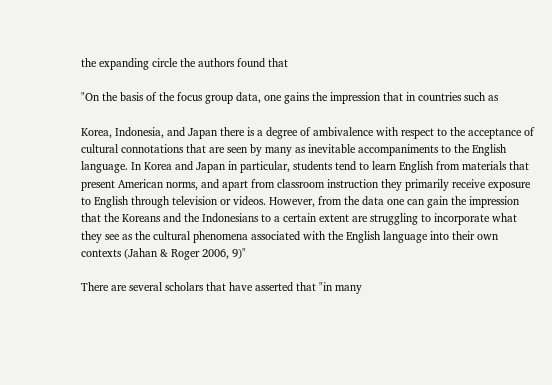the expanding circle the authors found that

"On the basis of the focus group data, one gains the impression that in countries such as

Korea, Indonesia, and Japan there is a degree of ambivalence with respect to the acceptance of cultural connotations that are seen by many as inevitable accompaniments to the English language. In Korea and Japan in particular, students tend to learn English from materials that present American norms, and apart from classroom instruction they primarily receive exposure to English through television or videos. However, from the data one can gain the impression that the Koreans and the Indonesians to a certain extent are struggling to incorporate what they see as the cultural phenomena associated with the English language into their own contexts (Jahan & Roger 2006, 9)"

There are several scholars that have asserted that "in many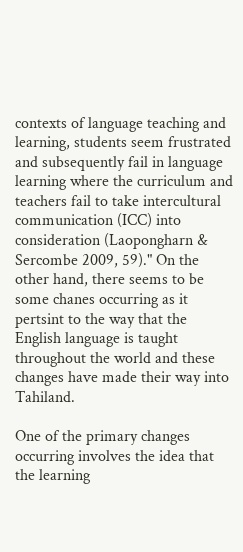contexts of language teaching and learning, students seem frustrated and subsequently fail in language learning where the curriculum and teachers fail to take intercultural communication (ICC) into consideration (Laopongharn & Sercombe 2009, 59)." On the other hand, there seems to be some chanes occurring as it pertsint to the way that the English language is taught throughout the world and these changes have made their way into Tahiland.

One of the primary changes occurring involves the idea that the learning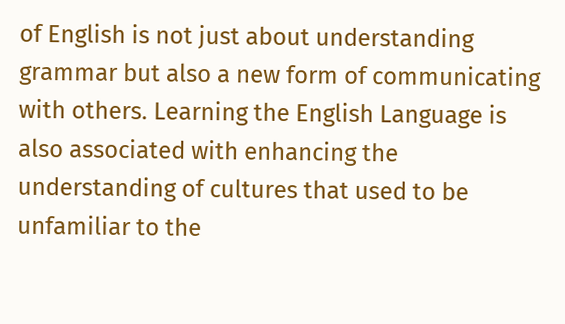of English is not just about understanding grammar but also a new form of communicating with others. Learning the English Language is also associated with enhancing the understanding of cultures that used to be unfamiliar to the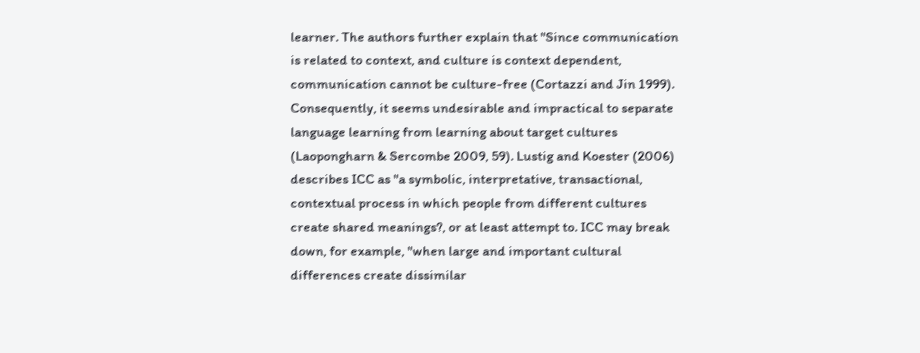learner. The authors further explain that "Since communication is related to context, and culture is context dependent, communication cannot be culture-free (Cortazzi and Jin 1999). Consequently, it seems undesirable and impractical to separate language learning from learning about target cultures (Laopongharn & Sercombe 2009, 59). Lustig and Koester (2006) describes ICC as "a symbolic, interpretative, transactional, contextual process in which people from different cultures create shared meanings?, or at least attempt to. ICC may break down, for example, "when large and important cultural differences create dissimilar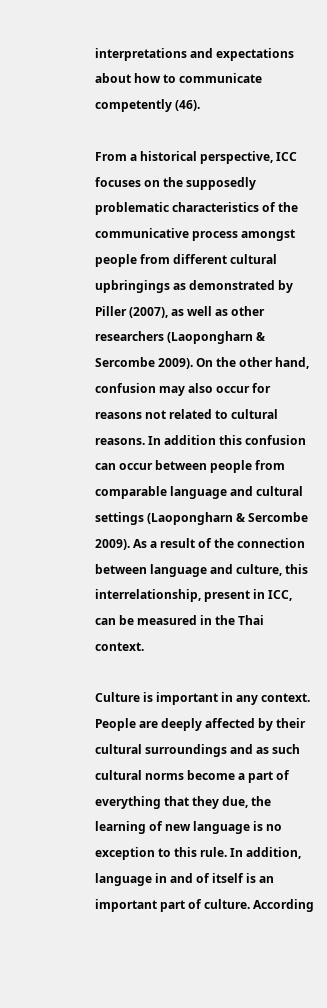interpretations and expectations about how to communicate competently (46).

From a historical perspective, ICC focuses on the supposedly problematic characteristics of the communicative process amongst people from different cultural upbringings as demonstrated by Piller (2007), as well as other researchers (Laopongharn & Sercombe 2009). On the other hand, confusion may also occur for reasons not related to cultural reasons. In addition this confusion can occur between people from comparable language and cultural settings (Laopongharn & Sercombe 2009). As a result of the connection between language and culture, this interrelationship, present in ICC, can be measured in the Thai context.

Culture is important in any context. People are deeply affected by their cultural surroundings and as such cultural norms become a part of everything that they due, the learning of new language is no exception to this rule. In addition, language in and of itself is an important part of culture. According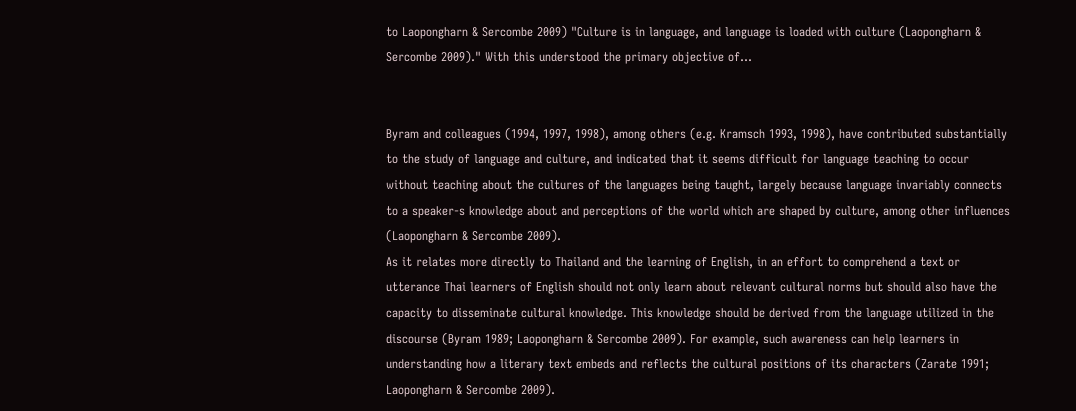to Laopongharn & Sercombe 2009) "Culture is in language, and language is loaded with culture (Laopongharn & Sercombe 2009)." With this understood the primary objective of...


Byram and colleagues (1994, 1997, 1998), among others (e.g. Kramsch 1993, 1998), have contributed substantially to the study of language and culture, and indicated that it seems difficult for language teaching to occur without teaching about the cultures of the languages being taught, largely because language invariably connects to a speaker-s knowledge about and perceptions of the world which are shaped by culture, among other influences (Laopongharn & Sercombe 2009).
As it relates more directly to Thailand and the learning of English, in an effort to comprehend a text or utterance Thai learners of English should not only learn about relevant cultural norms but should also have the capacity to disseminate cultural knowledge. This knowledge should be derived from the language utilized in the discourse (Byram 1989; Laopongharn & Sercombe 2009). For example, such awareness can help learners in understanding how a literary text embeds and reflects the cultural positions of its characters (Zarate 1991; Laopongharn & Sercombe 2009).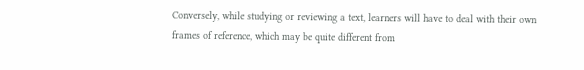Conversely, while studying or reviewing a text, learners will have to deal with their own frames of reference, which may be quite different from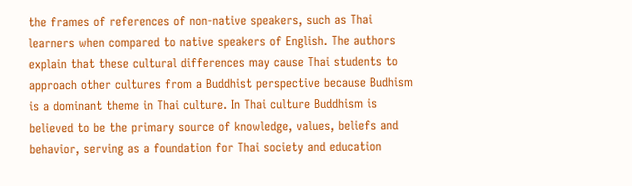the frames of references of non-native speakers, such as Thai learners when compared to native speakers of English. The authors explain that these cultural differences may cause Thai students to approach other cultures from a Buddhist perspective because Budhism is a dominant theme in Thai culture. In Thai culture Buddhism is believed to be the primary source of knowledge, values, beliefs and behavior, serving as a foundation for Thai society and education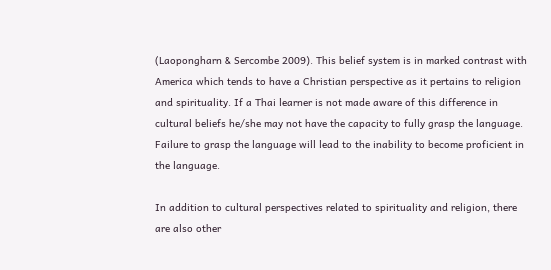(Laopongharn & Sercombe 2009). This belief system is in marked contrast with America which tends to have a Christian perspective as it pertains to religion and spirituality. If a Thai learner is not made aware of this difference in cultural beliefs he/she may not have the capacity to fully grasp the language. Failure to grasp the language will lead to the inability to become proficient in the language.

In addition to cultural perspectives related to spirituality and religion, there are also other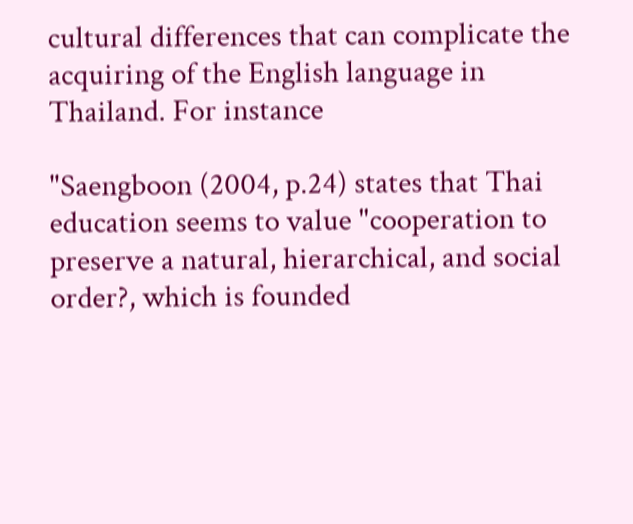cultural differences that can complicate the acquiring of the English language in Thailand. For instance

"Saengboon (2004, p.24) states that Thai education seems to value "cooperation to preserve a natural, hierarchical, and social order?, which is founded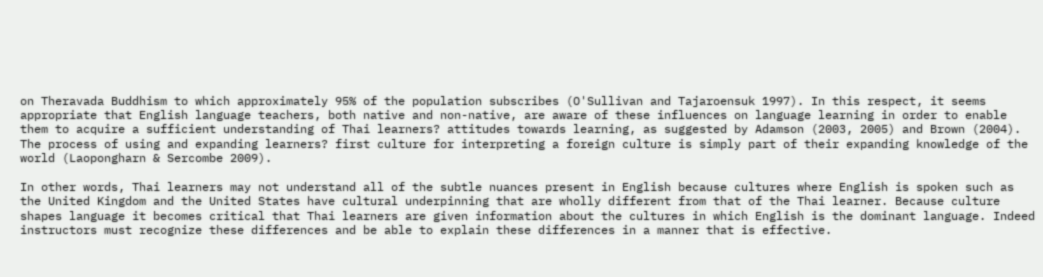on Theravada Buddhism to which approximately 95% of the population subscribes (O'Sullivan and Tajaroensuk 1997). In this respect, it seems appropriate that English language teachers, both native and non-native, are aware of these influences on language learning in order to enable them to acquire a sufficient understanding of Thai learners? attitudes towards learning, as suggested by Adamson (2003, 2005) and Brown (2004). The process of using and expanding learners? first culture for interpreting a foreign culture is simply part of their expanding knowledge of the world (Laopongharn & Sercombe 2009).

In other words, Thai learners may not understand all of the subtle nuances present in English because cultures where English is spoken such as the United Kingdom and the United States have cultural underpinning that are wholly different from that of the Thai learner. Because culture shapes language it becomes critical that Thai learners are given information about the cultures in which English is the dominant language. Indeed instructors must recognize these differences and be able to explain these differences in a manner that is effective.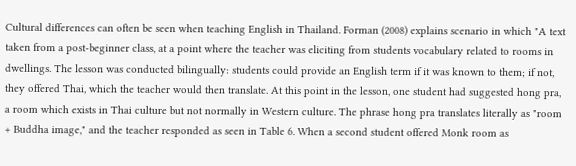Cultural differences can often be seen when teaching English in Thailand. Forman (2008) explains scenario in which "A text taken from a post-beginner class, at a point where the teacher was eliciting from students vocabulary related to rooms in dwellings. The lesson was conducted bilingually: students could provide an English term if it was known to them; if not, they offered Thai, which the teacher would then translate. At this point in the lesson, one student had suggested hong pra, a room which exists in Thai culture but not normally in Western culture. The phrase hong pra translates literally as "room + Buddha image," and the teacher responded as seen in Table 6. When a second student offered Monk room as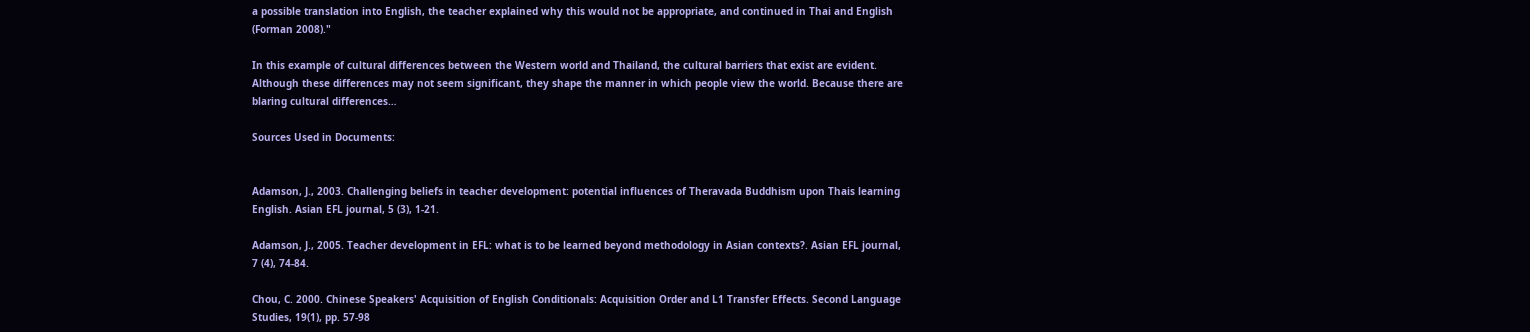a possible translation into English, the teacher explained why this would not be appropriate, and continued in Thai and English (Forman 2008)."

In this example of cultural differences between the Western world and Thailand, the cultural barriers that exist are evident. Although these differences may not seem significant, they shape the manner in which people view the world. Because there are blaring cultural differences…

Sources Used in Documents:


Adamson, J., 2003. Challenging beliefs in teacher development: potential influences of Theravada Buddhism upon Thais learning English. Asian EFL journal, 5 (3), 1-21.

Adamson, J., 2005. Teacher development in EFL: what is to be learned beyond methodology in Asian contexts?. Asian EFL journal, 7 (4), 74-84.

Chou, C. 2000. Chinese Speakers' Acquisition of English Conditionals: Acquisition Order and L1 Transfer Effects. Second Language Studies, 19(1), pp. 57-98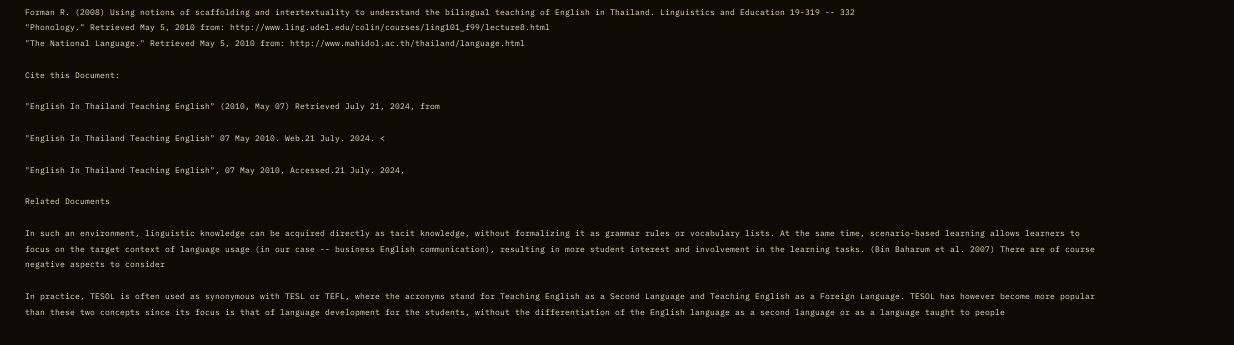Forman R. (2008) Using notions of scaffolding and intertextuality to understand the bilingual teaching of English in Thailand. Linguistics and Education 19-319 -- 332
"Phonology." Retrieved May 5, 2010 from: http://www.ling.udel.edu/colin/courses/ling101_f99/lecture8.html
"The National Language." Retrieved May 5, 2010 from: http://www.mahidol.ac.th/thailand/language.html

Cite this Document:

"English In Thailand Teaching English" (2010, May 07) Retrieved July 21, 2024, from

"English In Thailand Teaching English" 07 May 2010. Web.21 July. 2024. <

"English In Thailand Teaching English", 07 May 2010, Accessed.21 July. 2024,

Related Documents

In such an environment, linguistic knowledge can be acquired directly as tacit knowledge, without formalizing it as grammar rules or vocabulary lists. At the same time, scenario-based learning allows learners to focus on the target context of language usage (in our case -- business English communication), resulting in more student interest and involvement in the learning tasks. (Bin Baharum et al. 2007) There are of course negative aspects to consider

In practice, TESOL is often used as synonymous with TESL or TEFL, where the acronyms stand for Teaching English as a Second Language and Teaching English as a Foreign Language. TESOL has however become more popular than these two concepts since its focus is that of language development for the students, without the differentiation of the English language as a second language or as a language taught to people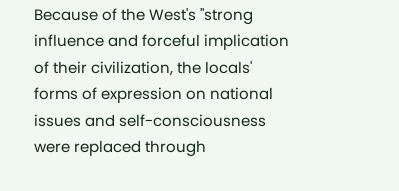Because of the West's "strong influence and forceful implication of their civilization, the locals' forms of expression on national issues and self-consciousness were replaced through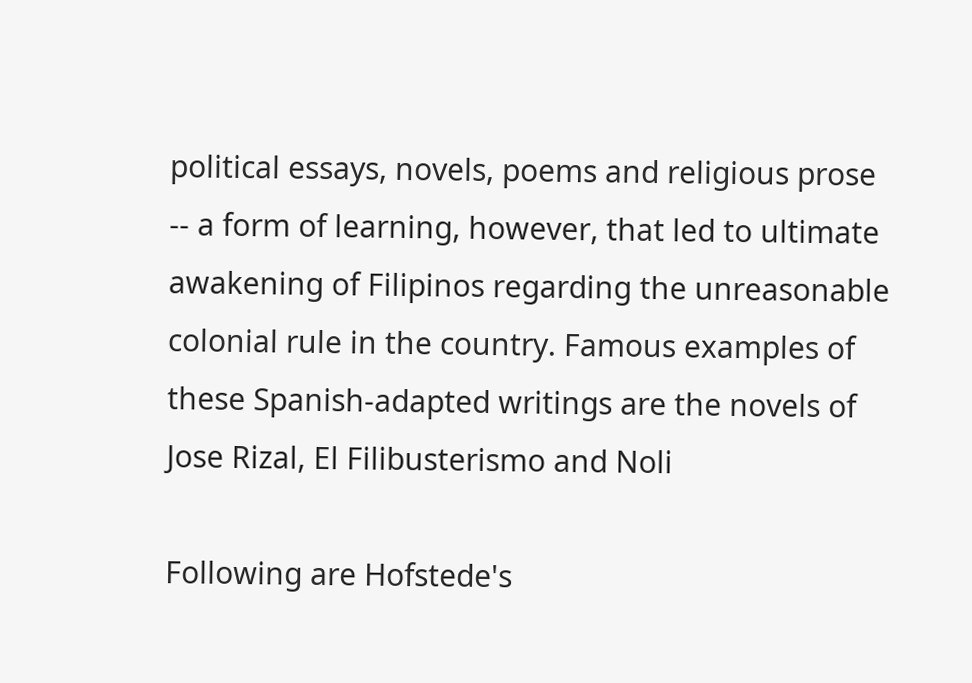political essays, novels, poems and religious prose -- a form of learning, however, that led to ultimate awakening of Filipinos regarding the unreasonable colonial rule in the country. Famous examples of these Spanish-adapted writings are the novels of Jose Rizal, El Filibusterismo and Noli

Following are Hofstede's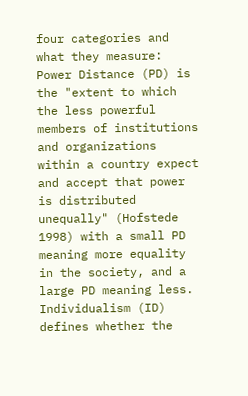four categories and what they measure: Power Distance (PD) is the "extent to which the less powerful members of institutions and organizations within a country expect and accept that power is distributed unequally" (Hofstede 1998) with a small PD meaning more equality in the society, and a large PD meaning less. Individualism (ID) defines whether the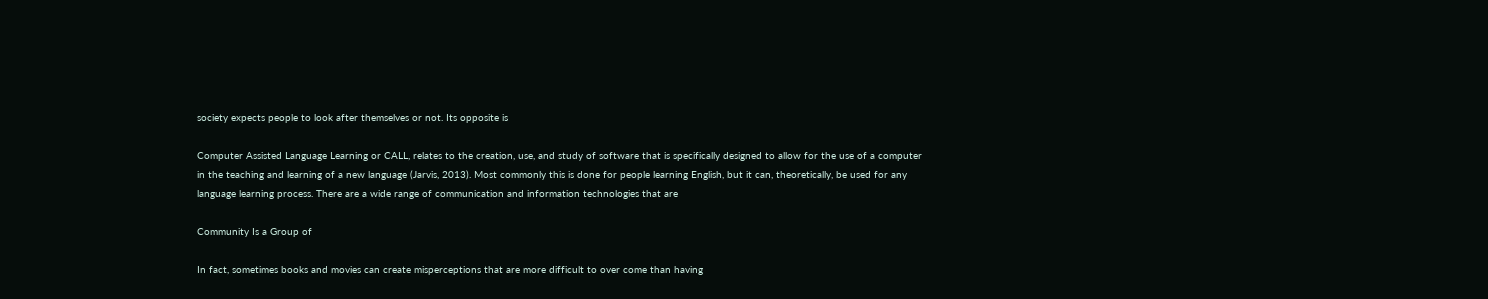society expects people to look after themselves or not. Its opposite is

Computer Assisted Language Learning or CALL, relates to the creation, use, and study of software that is specifically designed to allow for the use of a computer in the teaching and learning of a new language (Jarvis, 2013). Most commonly this is done for people learning English, but it can, theoretically, be used for any language learning process. There are a wide range of communication and information technologies that are

Community Is a Group of

In fact, sometimes books and movies can create misperceptions that are more difficult to over come than having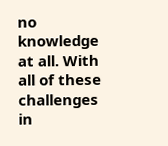no knowledge at all. With all of these challenges in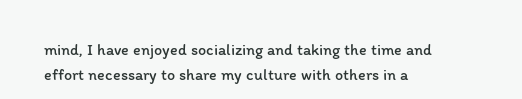mind, I have enjoyed socializing and taking the time and effort necessary to share my culture with others in a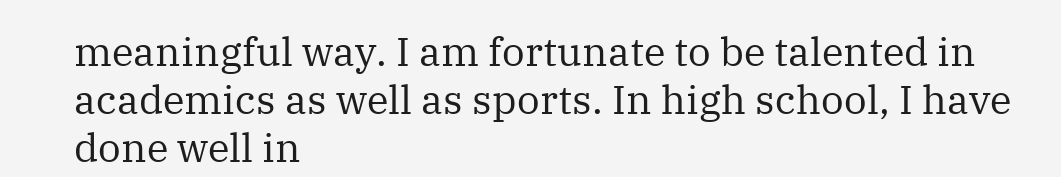meaningful way. I am fortunate to be talented in academics as well as sports. In high school, I have done well in